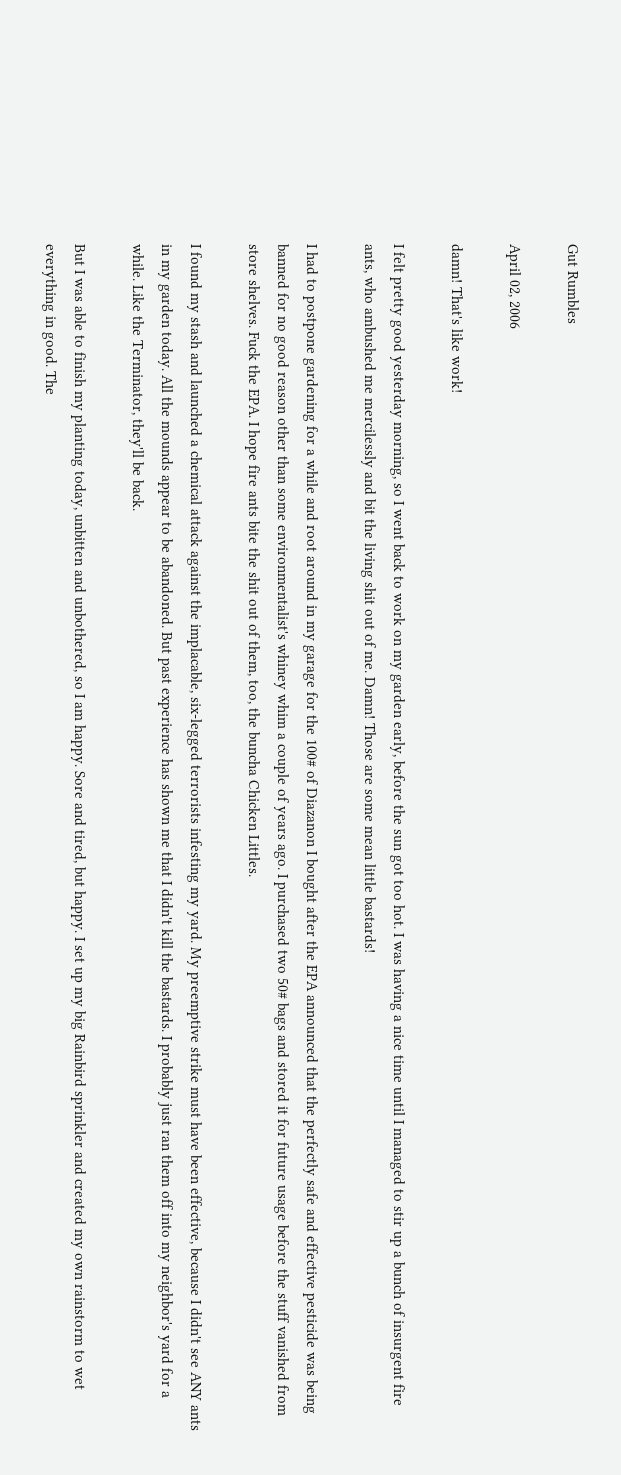Gut Rumbles

April 02, 2006

damn! That's like work!

I felt pretty good yesterday morning, so I went back to work on my garden early, before the sun got too hot. I was having a nice time until I managed to stir up a bunch of insurgent fire ants, who ambushed me mercilessly and bit the living shit out of me. Damn! Those are some mean little bastards!

I had to postpone gardening for a while and root around in my garage for the 100# of Diazanon I bought after the EPA announced that the perfectly safe and effective pesticide was being banned for no good reason other than some environmentalist's whiney whim a couple of years ago. I purchased two 50# bags and stored it for future usage before the stuff vanished from store shelves. Fuck the EPA. I hope fire ants bite the shit out of them, too, the buncha Chicken Littles.

I found my stash and launched a chemical attack against the implacable, six-legged terrorists infesting my yard. My preemptive strike must have been effective, because I didn't see ANY ants in my garden today. All the mounds appear to be abandoned. But past experience has shown me that I didn't kill the bastards. I probably just ran them off into my neighbor's yard for a while. Like the Terminator, they'll be back.

But I was able to finish my planting today, unbitten and unbothered, so I am happy. Sore and tired, but happy. I set up my big Rainbird sprinkler and created my own rainstorm to wet everything in good. The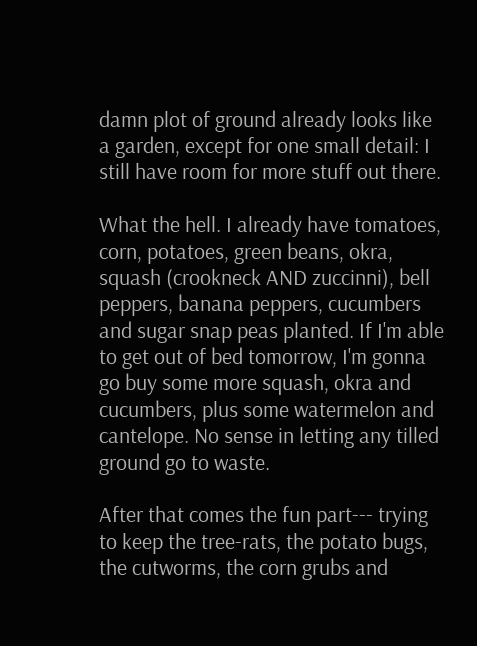damn plot of ground already looks like a garden, except for one small detail: I still have room for more stuff out there.

What the hell. I already have tomatoes, corn, potatoes, green beans, okra, squash (crookneck AND zuccinni), bell peppers, banana peppers, cucumbers and sugar snap peas planted. If I'm able to get out of bed tomorrow, I'm gonna go buy some more squash, okra and cucumbers, plus some watermelon and cantelope. No sense in letting any tilled ground go to waste.

After that comes the fun part--- trying to keep the tree-rats, the potato bugs, the cutworms, the corn grubs and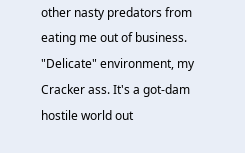other nasty predators from eating me out of business. "Delicate" environment, my Cracker ass. It's a got-dam hostile world out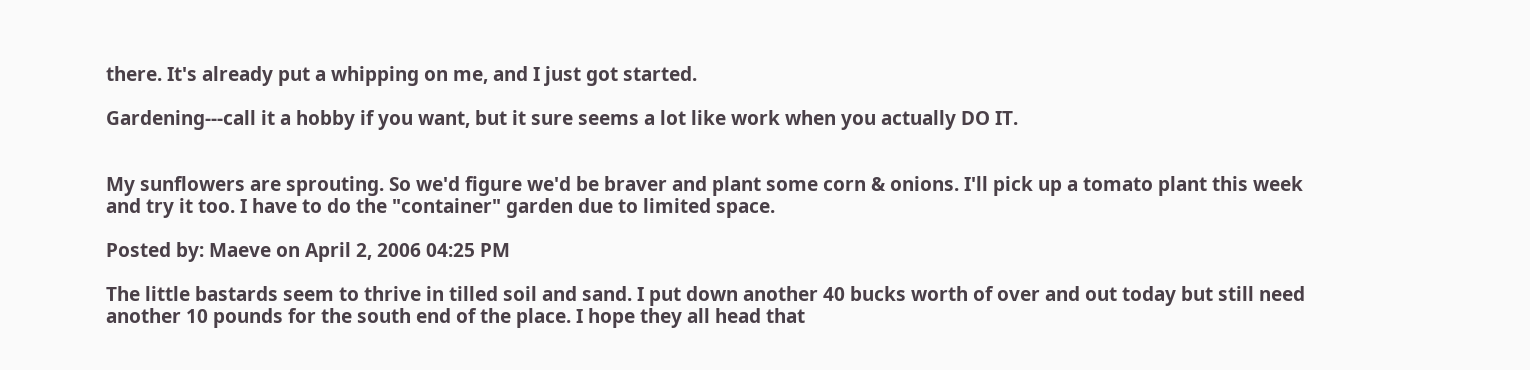there. It's already put a whipping on me, and I just got started.

Gardening---call it a hobby if you want, but it sure seems a lot like work when you actually DO IT.


My sunflowers are sprouting. So we'd figure we'd be braver and plant some corn & onions. I'll pick up a tomato plant this week and try it too. I have to do the "container" garden due to limited space.

Posted by: Maeve on April 2, 2006 04:25 PM

The little bastards seem to thrive in tilled soil and sand. I put down another 40 bucks worth of over and out today but still need another 10 pounds for the south end of the place. I hope they all head that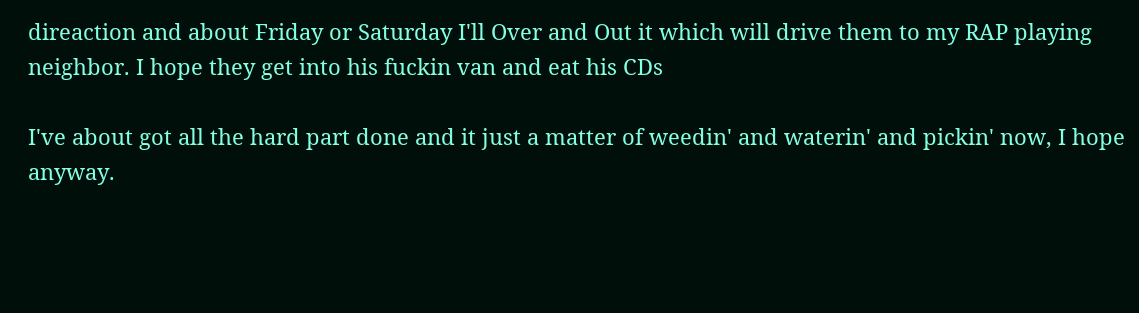direaction and about Friday or Saturday I'll Over and Out it which will drive them to my RAP playing neighbor. I hope they get into his fuckin van and eat his CDs

I've about got all the hard part done and it just a matter of weedin' and waterin' and pickin' now, I hope anyway.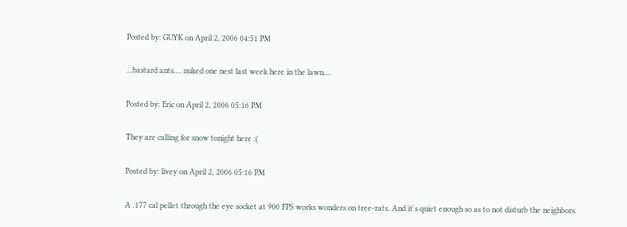Posted by: GUYK on April 2, 2006 04:51 PM

...bastard ants.... nuked one nest last week here in the lawn....

Posted by: Eric on April 2, 2006 05:16 PM

They are calling for snow tonight here :(

Posted by: livey on April 2, 2006 05:16 PM

A .177 cal pellet through the eye socket at 900 FPS works wonders on tree-rats. And it's quiet enough so as to not disturb the neighbors.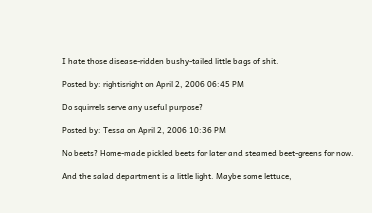I hate those disease-ridden bushy-tailed little bags of shit.

Posted by: rightisright on April 2, 2006 06:45 PM

Do squirrels serve any useful purpose?

Posted by: Tessa on April 2, 2006 10:36 PM

No beets? Home-made pickled beets for later and steamed beet-greens for now.

And the salad department is a little light. Maybe some lettuce,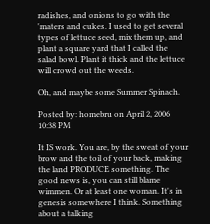radishes, and onions to go with the 'maters and cukes. I used to get several types of lettuce seed, mix them up, and plant a square yard that I called the salad bowl. Plant it thick and the lettuce will crowd out the weeds.

Oh, and maybe some Summer Spinach.

Posted by: homebru on April 2, 2006 10:38 PM

It IS work. You are, by the sweat of your brow and the toil of your back, making the land PRODUCE something. The good news is, you can still blame wimmen. Or at least one woman. It's in genesis somewhere I think. Something about a talking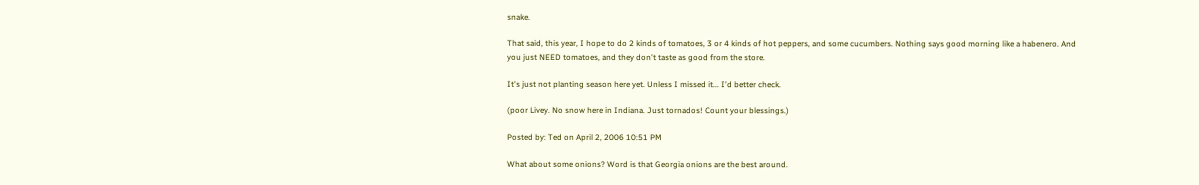snake.

That said, this year, I hope to do 2 kinds of tomatoes, 3 or 4 kinds of hot peppers, and some cucumbers. Nothing says good morning like a habenero. And you just NEED tomatoes, and they don't taste as good from the store.

It's just not planting season here yet. Unless I missed it... I'd better check.

(poor Livey. No snow here in Indiana. Just tornados! Count your blessings.)

Posted by: Ted on April 2, 2006 10:51 PM

What about some onions? Word is that Georgia onions are the best around.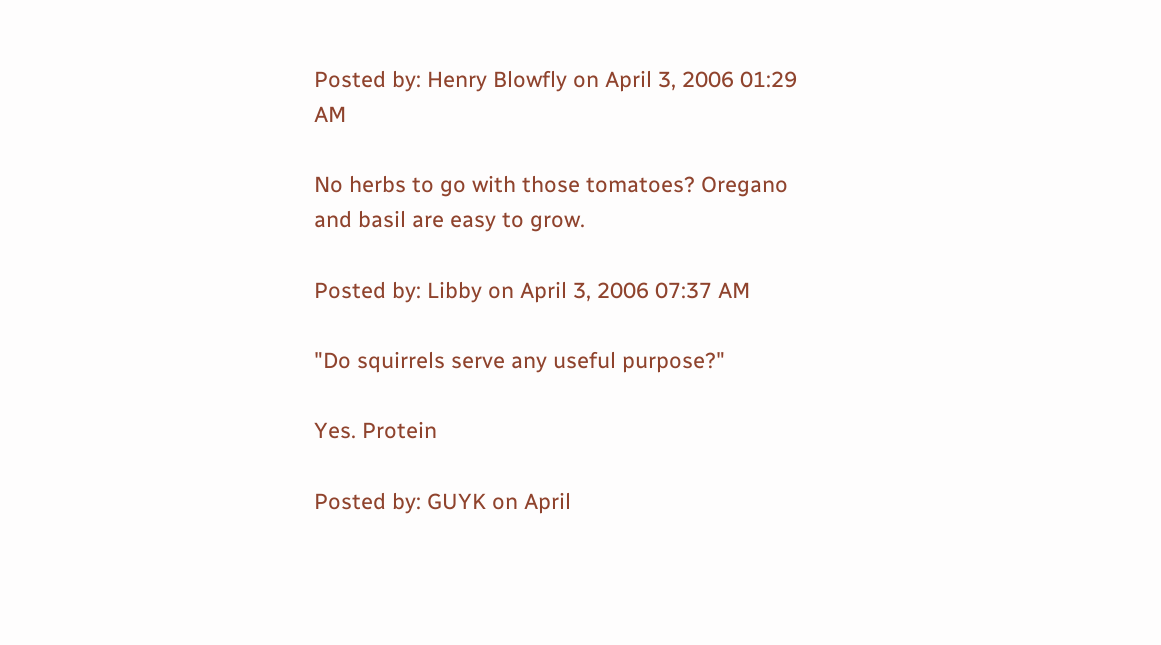Posted by: Henry Blowfly on April 3, 2006 01:29 AM

No herbs to go with those tomatoes? Oregano and basil are easy to grow.

Posted by: Libby on April 3, 2006 07:37 AM

"Do squirrels serve any useful purpose?"

Yes. Protein

Posted by: GUYK on April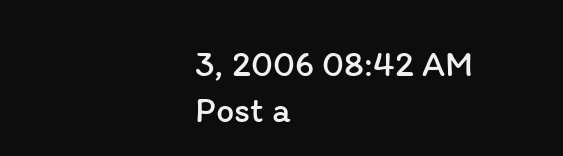3, 2006 08:42 AM
Post a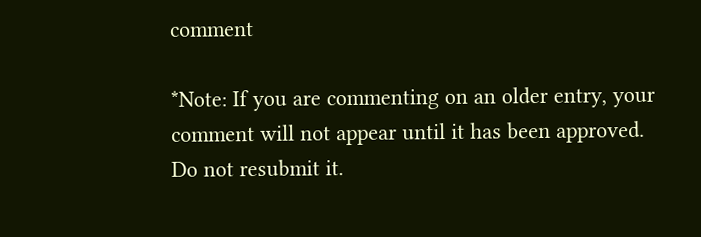comment

*Note: If you are commenting on an older entry, your
comment will not appear until it has been approved.
Do not resubmit it.